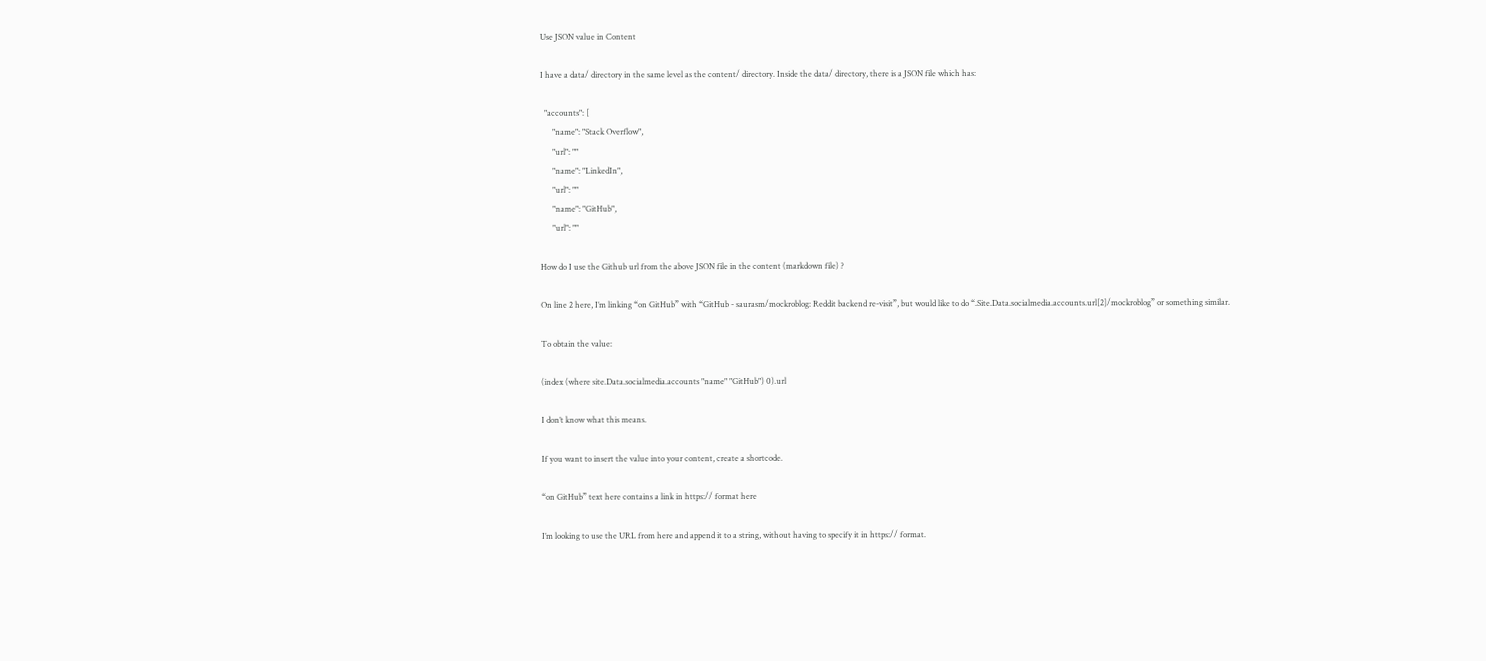Use JSON value in Content

I have a data/ directory in the same level as the content/ directory. Inside the data/ directory, there is a JSON file which has:

  "accounts": [
      "name": "Stack Overflow",
      "url": ""
      "name": "LinkedIn",
      "url": ""
      "name": "GitHub",
      "url": ""

How do I use the Github url from the above JSON file in the content (markdown file) ?

On line 2 here, I’m linking “on GitHub” with “GitHub - saurasm/mockroblog: Reddit backend re-visit”, but would like to do “.Site.Data.socialmedia.accounts.url[2]/mockroblog” or something similar.

To obtain the value:

(index (where site.Data.socialmedia.accounts "name" "GitHub") 0).url

I don’t know what this means.

If you want to insert the value into your content, create a shortcode.

“on GitHub” text here contains a link in https:// format here

I’m looking to use the URL from here and append it to a string, without having to specify it in https:// format.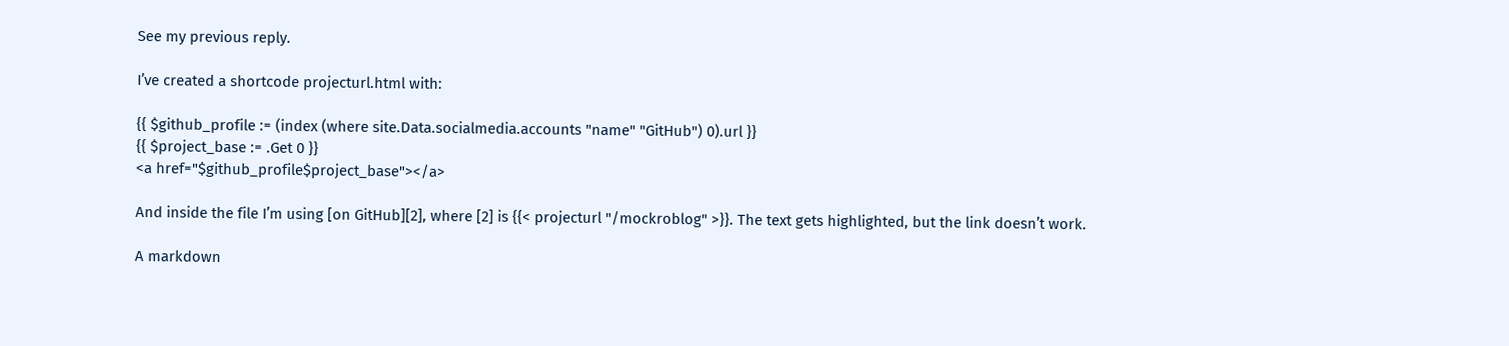See my previous reply.

I’ve created a shortcode projecturl.html with:

{{ $github_profile := (index (where site.Data.socialmedia.accounts "name" "GitHub") 0).url }}
{{ $project_base := .Get 0 }}
<a href="$github_profile$project_base"></a>

And inside the file I’m using [on GitHub][2], where [2] is {{< projecturl "/mockroblog" >}}. The text gets highlighted, but the link doesn’t work.

A markdown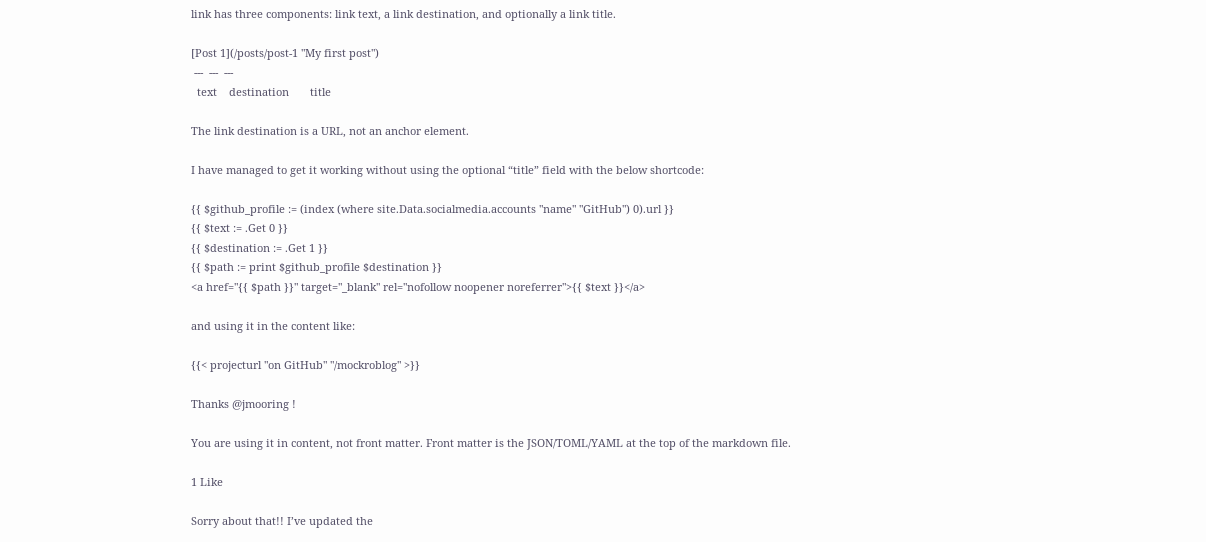link has three components: link text, a link destination, and optionally a link title.

[Post 1](/posts/post-1 "My first post")
 ---  ---  ---
  text    destination       title

The link destination is a URL, not an anchor element.

I have managed to get it working without using the optional “title” field with the below shortcode:

{{ $github_profile := (index (where site.Data.socialmedia.accounts "name" "GitHub") 0).url }}
{{ $text := .Get 0 }}
{{ $destination := .Get 1 }}
{{ $path := print $github_profile $destination }}
<a href="{{ $path }}" target="_blank" rel="nofollow noopener noreferrer">{{ $text }}</a>

and using it in the content like:

{{< projecturl "on GitHub" "/mockroblog" >}}

Thanks @jmooring !

You are using it in content, not front matter. Front matter is the JSON/TOML/YAML at the top of the markdown file.

1 Like

Sorry about that!! I’ve updated the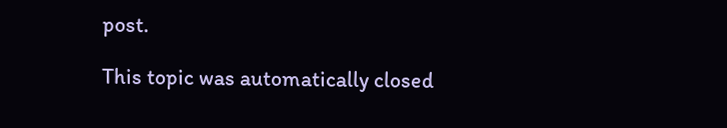post.

This topic was automatically closed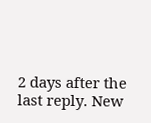2 days after the last reply. New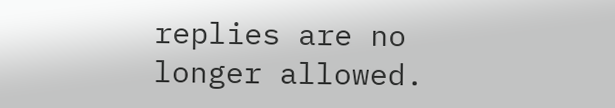replies are no longer allowed.